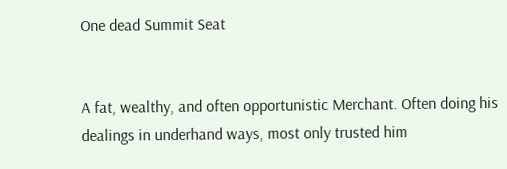One dead Summit Seat


A fat, wealthy, and often opportunistic Merchant. Often doing his dealings in underhand ways, most only trusted him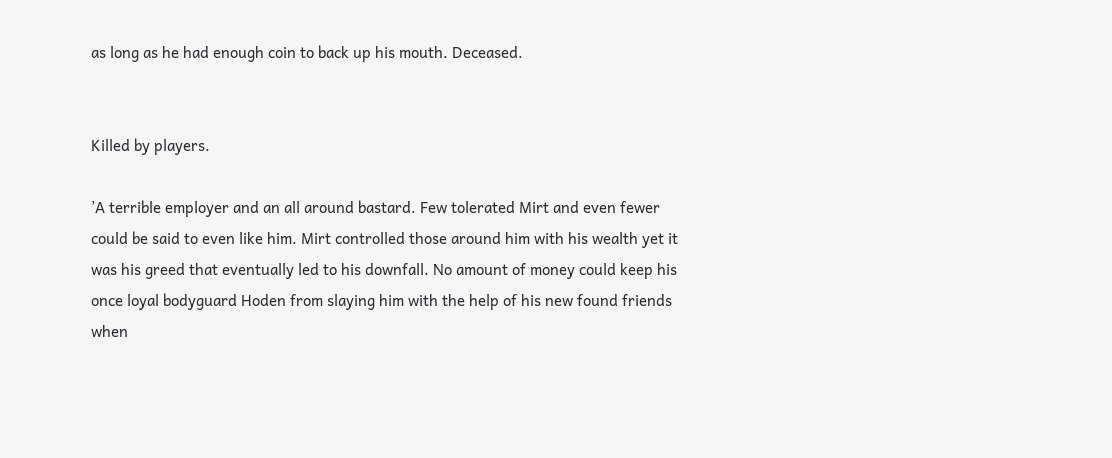as long as he had enough coin to back up his mouth. Deceased.


Killed by players.

’A terrible employer and an all around bastard. Few tolerated Mirt and even fewer could be said to even like him. Mirt controlled those around him with his wealth yet it was his greed that eventually led to his downfall. No amount of money could keep his once loyal bodyguard Hoden from slaying him with the help of his new found friends when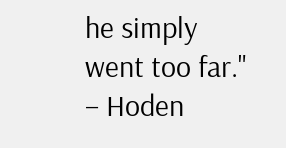he simply went too far." – Hoden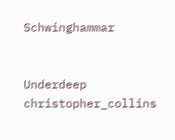Schwinghammar


Underdeep christopher_collins